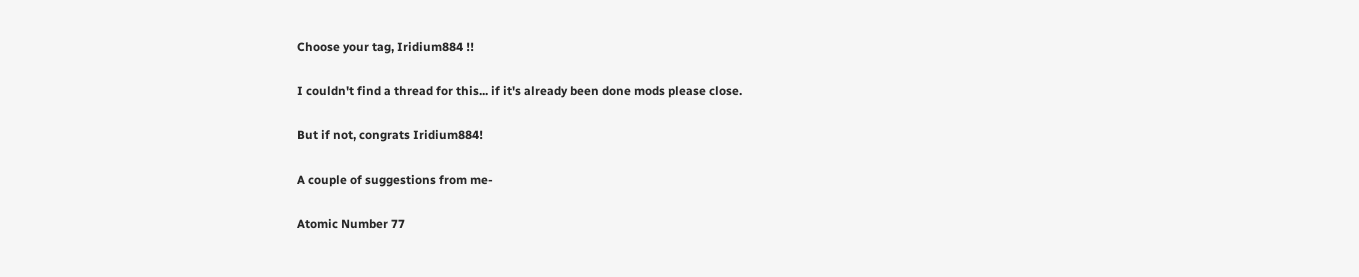Choose your tag, Iridium884 !!

I couldn't find a thread for this... if it's already been done mods please close.

But if not, congrats Iridium884!

A couple of suggestions from me-

Atomic Number 77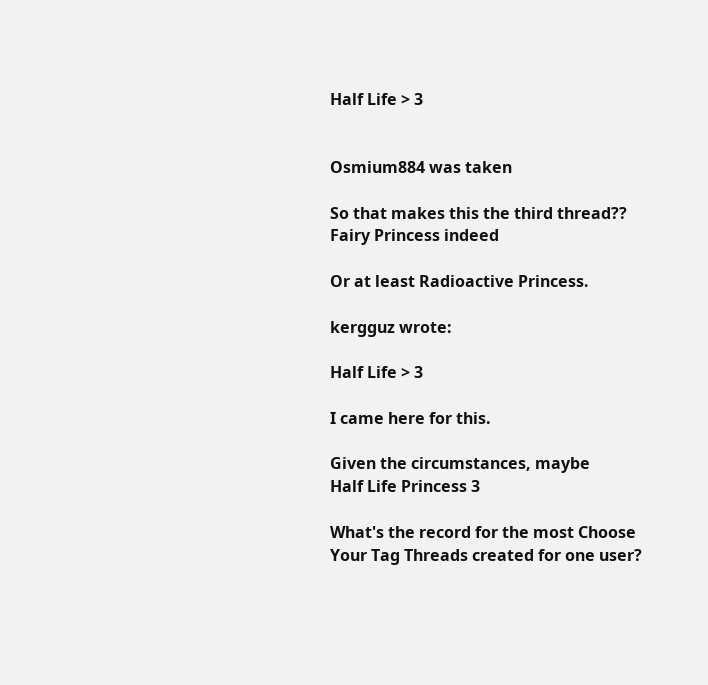Half Life > 3


Osmium884 was taken

So that makes this the third thread?? Fairy Princess indeed

Or at least Radioactive Princess.

kergguz wrote:

Half Life > 3

I came here for this.

Given the circumstances, maybe
Half Life Princess 3

What's the record for the most Choose Your Tag Threads created for one user?